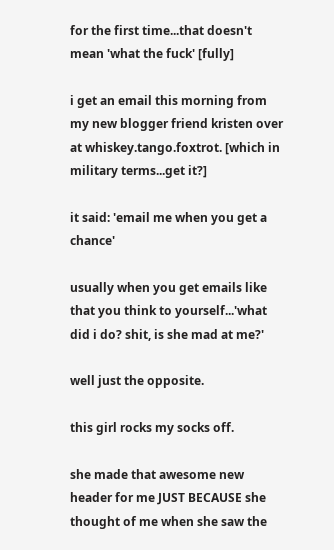for the first time...that doesn't mean 'what the fuck' [fully]

i get an email this morning from my new blogger friend kristen over at whiskey.tango.foxtrot. [which in military terms...get it?]

it said: 'email me when you get a chance'

usually when you get emails like that you think to yourself...'what did i do? shit, is she mad at me?'

well just the opposite.

this girl rocks my socks off.

she made that awesome new header for me JUST BECAUSE she thought of me when she saw the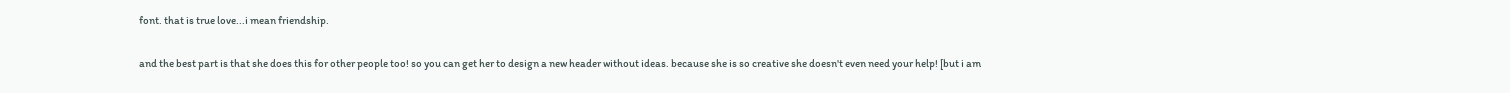font. that is true love...i mean friendship.

and the best part is that she does this for other people too! so you can get her to design a new header without ideas. because she is so creative she doesn't even need your help! [but i am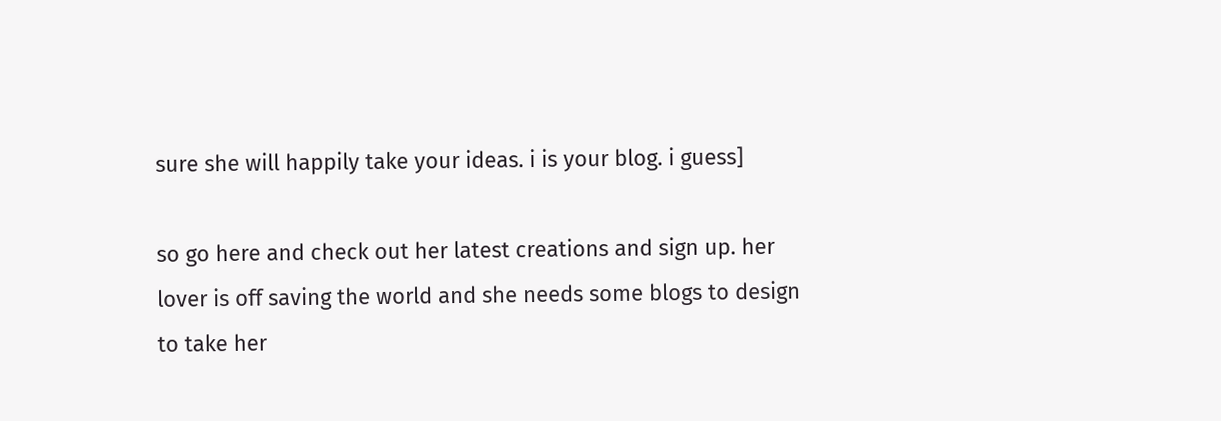sure she will happily take your ideas. i is your blog. i guess]

so go here and check out her latest creations and sign up. her lover is off saving the world and she needs some blogs to design to take her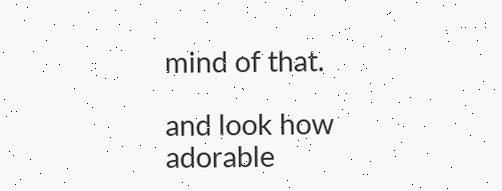mind of that.

and look how adorable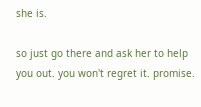she is.

so just go there and ask her to help you out. you won't regret it. promise.